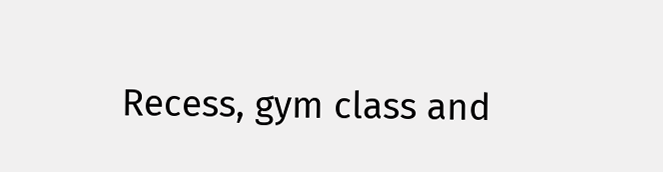Recess, gym class and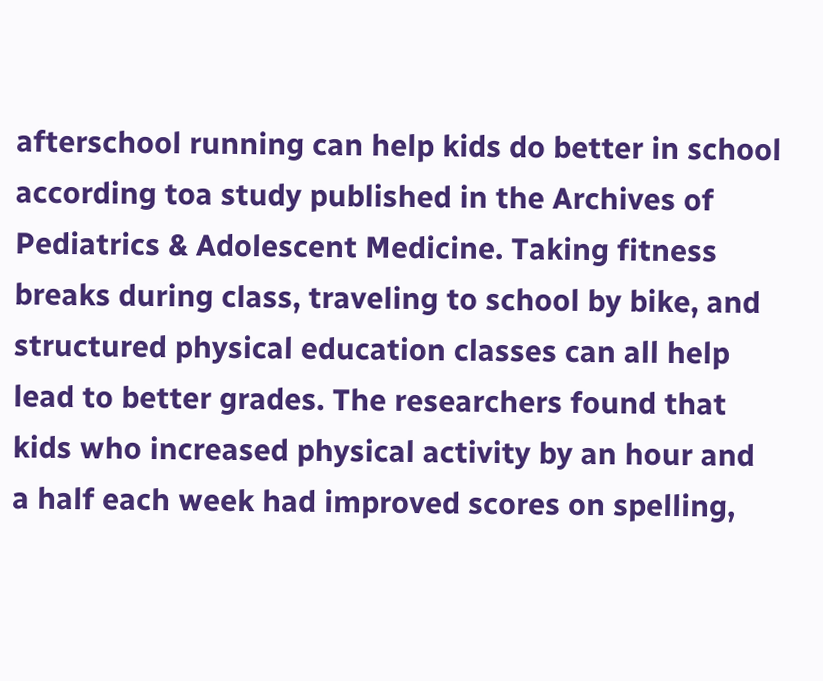afterschool running can help kids do better in school according toa study published in the Archives of Pediatrics & Adolescent Medicine. Taking fitness breaks during class, traveling to school by bike, and structured physical education classes can all help lead to better grades. The researchers found that kids who increased physical activity by an hour and a half each week had improved scores on spelling,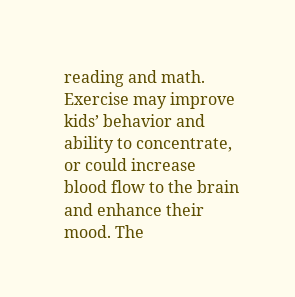reading and math. Exercise may improve kids’ behavior and ability to concentrate, or could increase blood flow to the brain and enhance their mood. The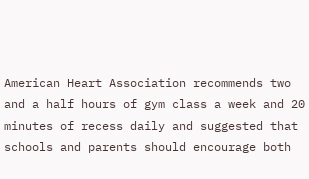American Heart Association recommends two and a half hours of gym class a week and 20 minutes of recess daily and suggested that schools and parents should encourage both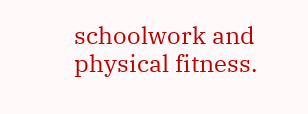schoolwork and physical fitness.